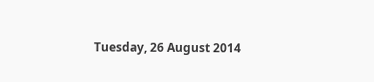Tuesday, 26 August 2014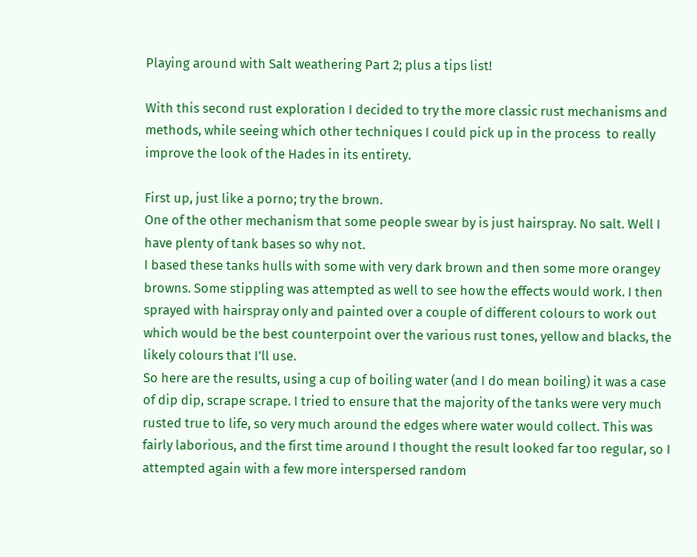Playing around with Salt weathering Part 2; plus a tips list!

With this second rust exploration I decided to try the more classic rust mechanisms and methods, while seeing which other techniques I could pick up in the process  to really improve the look of the Hades in its entirety.

First up, just like a porno; try the brown.
One of the other mechanism that some people swear by is just hairspray. No salt. Well I have plenty of tank bases so why not.
I based these tanks hulls with some with very dark brown and then some more orangey browns. Some stippling was attempted as well to see how the effects would work. I then sprayed with hairspray only and painted over a couple of different colours to work out which would be the best counterpoint over the various rust tones, yellow and blacks, the likely colours that I’ll use.
So here are the results, using a cup of boiling water (and I do mean boiling) it was a case of dip dip, scrape scrape. I tried to ensure that the majority of the tanks were very much rusted true to life, so very much around the edges where water would collect. This was fairly laborious, and the first time around I thought the result looked far too regular, so I attempted again with a few more interspersed random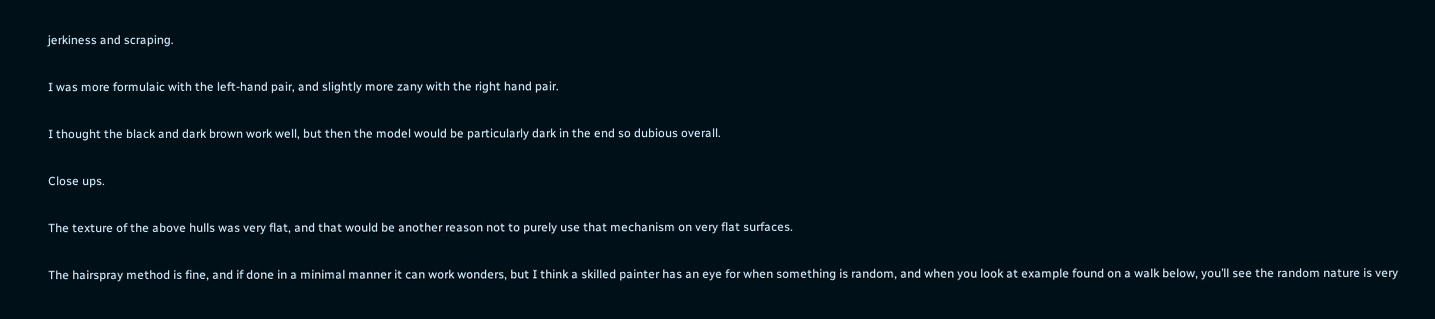jerkiness and scraping.

I was more formulaic with the left-hand pair, and slightly more zany with the right hand pair.

I thought the black and dark brown work well, but then the model would be particularly dark in the end so dubious overall.

Close ups.

The texture of the above hulls was very flat, and that would be another reason not to purely use that mechanism on very flat surfaces.

The hairspray method is fine, and if done in a minimal manner it can work wonders, but I think a skilled painter has an eye for when something is random, and when you look at example found on a walk below, you’ll see the random nature is very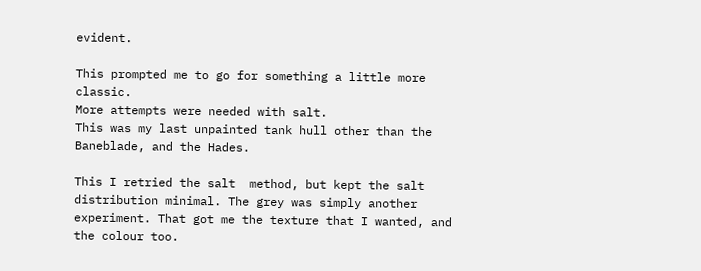evident.

This prompted me to go for something a little more classic.
More attempts were needed with salt.
This was my last unpainted tank hull other than the Baneblade, and the Hades.

This I retried the salt  method, but kept the salt distribution minimal. The grey was simply another experiment. That got me the texture that I wanted, and the colour too.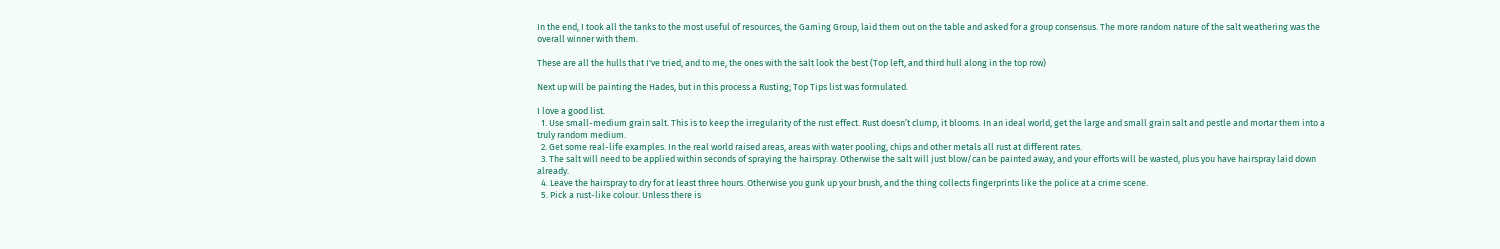In the end, I took all the tanks to the most useful of resources, the Gaming Group, laid them out on the table and asked for a group consensus. The more random nature of the salt weathering was the overall winner with them.

These are all the hulls that I've tried, and to me, the ones with the salt look the best (Top left, and third hull along in the top row)

Next up will be painting the Hades, but in this process a Rusting; Top Tips list was formulated.

I love a good list.
  1. Use small-medium grain salt. This is to keep the irregularity of the rust effect. Rust doesn’t clump, it blooms. In an ideal world, get the large and small grain salt and pestle and mortar them into a truly random medium.
  2. Get some real-life examples. In the real world raised areas, areas with water pooling, chips and other metals all rust at different rates.
  3. The salt will need to be applied within seconds of spraying the hairspray. Otherwise the salt will just blow/can be painted away, and your efforts will be wasted, plus you have hairspray laid down already.
  4. Leave the hairspray to dry for at least three hours. Otherwise you gunk up your brush, and the thing collects fingerprints like the police at a crime scene.
  5. Pick a rust-like colour. Unless there is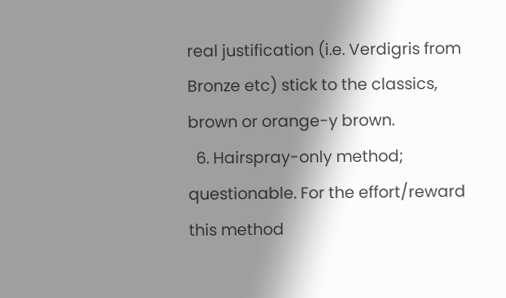real justification (i.e. Verdigris from Bronze etc) stick to the classics, brown or orange-y brown.
  6. Hairspray-only method; questionable. For the effort/reward this method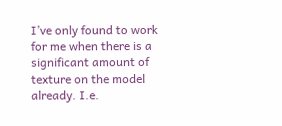I’ve only found to work for me when there is a significant amount of texture on the model already. I.e.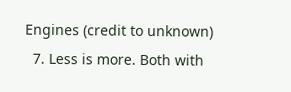Engines (credit to unknown)
  7. Less is more. Both with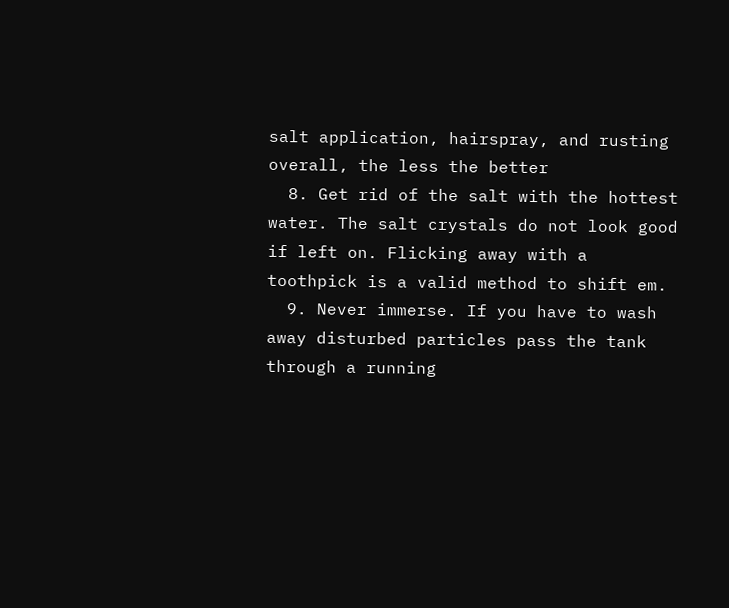salt application, hairspray, and rusting overall, the less the better
  8. Get rid of the salt with the hottest water. The salt crystals do not look good if left on. Flicking away with a toothpick is a valid method to shift em.
  9. Never immerse. If you have to wash away disturbed particles pass the tank through a running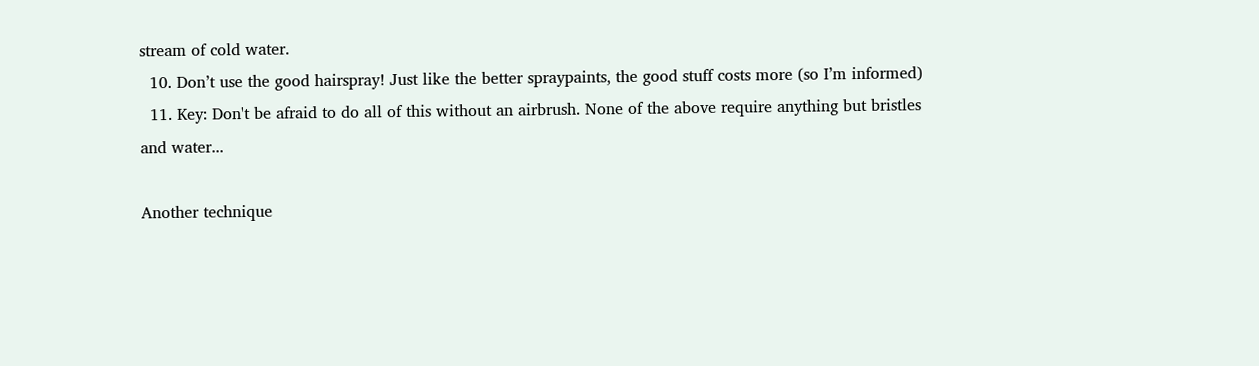stream of cold water.
  10. Don’t use the good hairspray! Just like the better spraypaints, the good stuff costs more (so I’m informed)
  11. Key: Don't be afraid to do all of this without an airbrush. None of the above require anything but bristles and water...

Another technique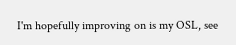I'm hopefully improving on is my OSL, see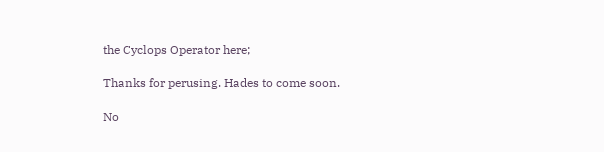the Cyclops Operator here;

Thanks for perusing. Hades to come soon.

No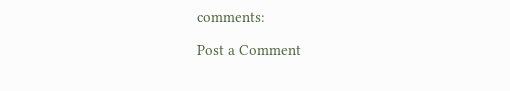comments:

Post a Comment